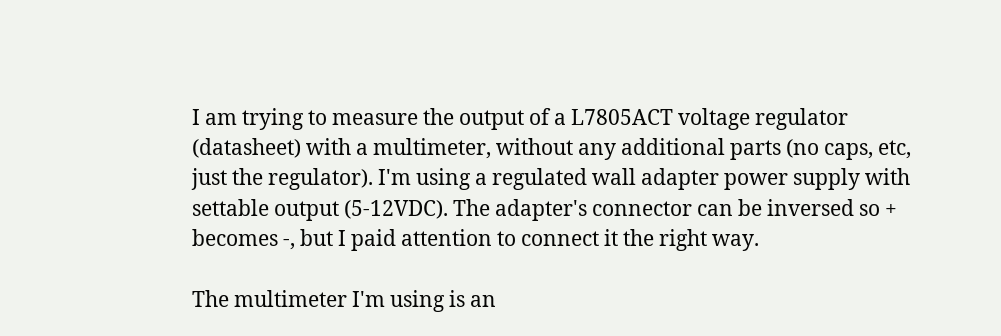I am trying to measure the output of a L7805ACT voltage regulator (datasheet) with a multimeter, without any additional parts (no caps, etc, just the regulator). I'm using a regulated wall adapter power supply with settable output (5-12VDC). The adapter's connector can be inversed so + becomes -, but I paid attention to connect it the right way.

The multimeter I'm using is an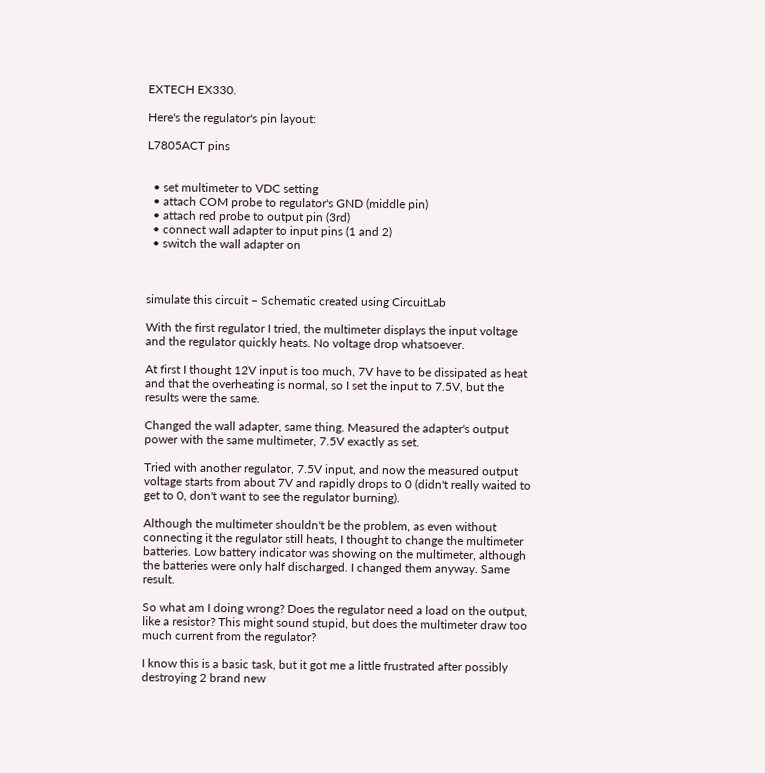EXTECH EX330.

Here's the regulator's pin layout:

L7805ACT pins


  • set multimeter to VDC setting
  • attach COM probe to regulator's GND (middle pin)
  • attach red probe to output pin (3rd)
  • connect wall adapter to input pins (1 and 2)
  • switch the wall adapter on



simulate this circuit – Schematic created using CircuitLab

With the first regulator I tried, the multimeter displays the input voltage and the regulator quickly heats. No voltage drop whatsoever.

At first I thought 12V input is too much, 7V have to be dissipated as heat and that the overheating is normal, so I set the input to 7.5V, but the results were the same.

Changed the wall adapter, same thing. Measured the adapter's output power with the same multimeter, 7.5V exactly as set.

Tried with another regulator, 7.5V input, and now the measured output voltage starts from about 7V and rapidly drops to 0 (didn't really waited to get to 0, don't want to see the regulator burning).

Although the multimeter shouldn't be the problem, as even without connecting it the regulator still heats, I thought to change the multimeter batteries. Low battery indicator was showing on the multimeter, although the batteries were only half discharged. I changed them anyway. Same result.

So what am I doing wrong? Does the regulator need a load on the output, like a resistor? This might sound stupid, but does the multimeter draw too much current from the regulator?

I know this is a basic task, but it got me a little frustrated after possibly destroying 2 brand new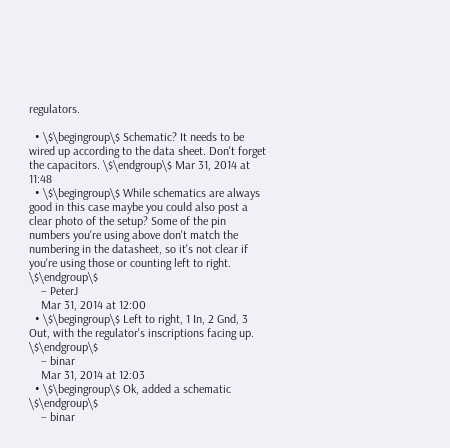regulators.

  • \$\begingroup\$ Schematic? It needs to be wired up according to the data sheet. Don't forget the capacitors. \$\endgroup\$ Mar 31, 2014 at 11:48
  • \$\begingroup\$ While schematics are always good in this case maybe you could also post a clear photo of the setup? Some of the pin numbers you're using above don't match the numbering in the datasheet, so it's not clear if you're using those or counting left to right. \$\endgroup\$
    – PeterJ
    Mar 31, 2014 at 12:00
  • \$\begingroup\$ Left to right, 1 In, 2 Gnd, 3 Out, with the regulator's inscriptions facing up. \$\endgroup\$
    – binar
    Mar 31, 2014 at 12:03
  • \$\begingroup\$ Ok, added a schematic \$\endgroup\$
    – binar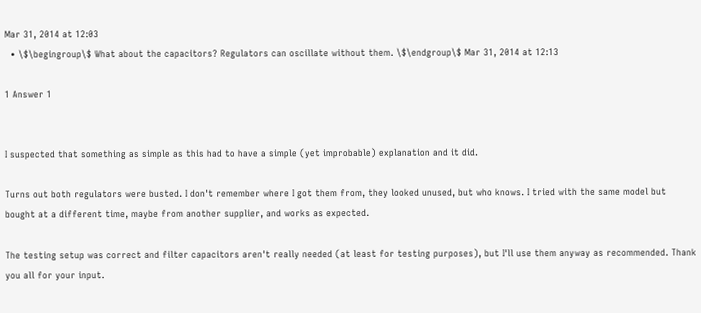Mar 31, 2014 at 12:03
  • \$\begingroup\$ What about the capacitors? Regulators can oscillate without them. \$\endgroup\$ Mar 31, 2014 at 12:13

1 Answer 1


I suspected that something as simple as this had to have a simple (yet improbable) explanation and it did.

Turns out both regulators were busted. I don't remember where I got them from, they looked unused, but who knows. I tried with the same model but bought at a different time, maybe from another supplier, and works as expected.

The testing setup was correct and filter capacitors aren't really needed (at least for testing purposes), but I'll use them anyway as recommended. Thank you all for your input.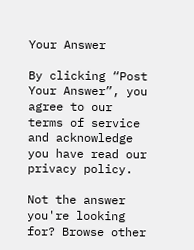Your Answer

By clicking “Post Your Answer”, you agree to our terms of service and acknowledge you have read our privacy policy.

Not the answer you're looking for? Browse other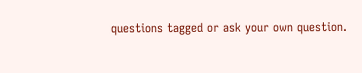questions tagged or ask your own question.